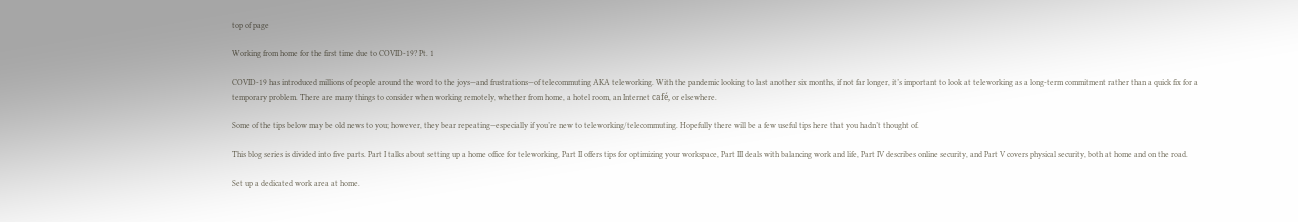top of page

Working from home for the first time due to COVID-19? Pt. 1

COVID-19 has introduced millions of people around the word to the joys—and frustrations—of telecommuting AKA teleworking. With the pandemic looking to last another six months, if not far longer, it’s important to look at teleworking as a long-term commitment rather than a quick fix for a temporary problem. There are many things to consider when working remotely, whether from home, a hotel room, an Internet café, or elsewhere.

Some of the tips below may be old news to you; however, they bear repeating—especially if you’re new to teleworking/telecommuting. Hopefully there will be a few useful tips here that you hadn’t thought of.

This blog series is divided into five parts. Part I talks about setting up a home office for teleworking, Part II offers tips for optimizing your workspace, Part III deals with balancing work and life, Part IV describes online security, and Part V covers physical security, both at home and on the road.

Set up a dedicated work area at home.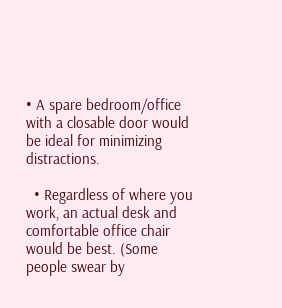• A spare bedroom/office with a closable door would be ideal for minimizing distractions.

  • Regardless of where you work, an actual desk and comfortable office chair would be best. (Some people swear by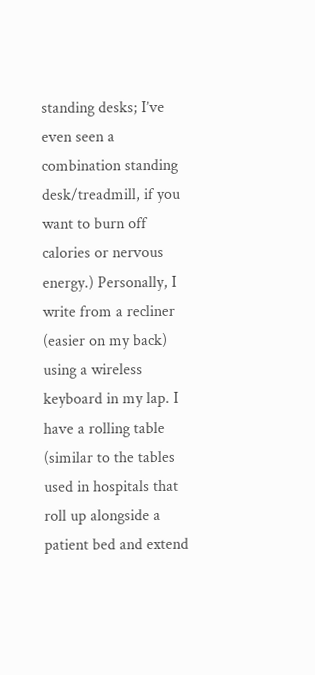standing desks; I’ve even seen a combination standing desk/treadmill, if you want to burn off calories or nervous energy.) Personally, I write from a recliner (easier on my back) using a wireless keyboard in my lap. I have a rolling table (similar to the tables used in hospitals that roll up alongside a patient bed and extend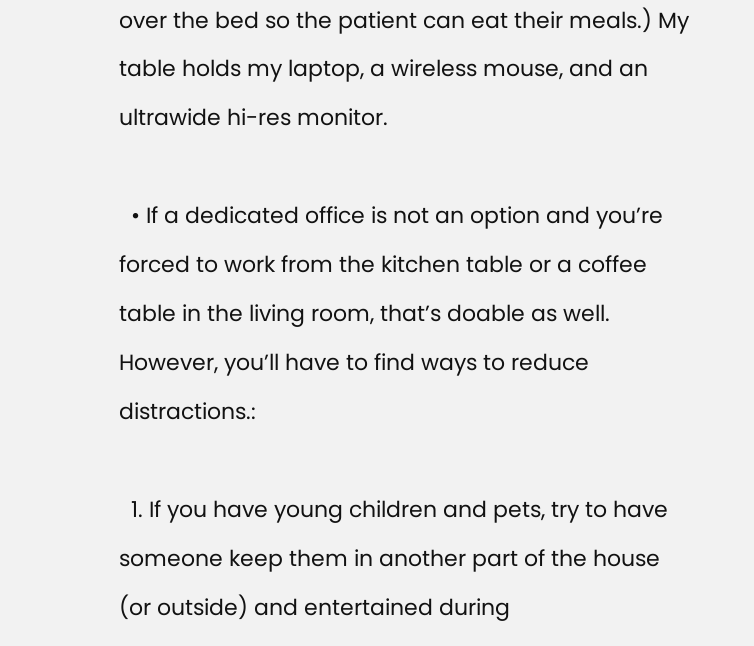over the bed so the patient can eat their meals.) My table holds my laptop, a wireless mouse, and an ultrawide hi-res monitor.

  • If a dedicated office is not an option and you’re forced to work from the kitchen table or a coffee table in the living room, that’s doable as well. However, you’ll have to find ways to reduce distractions.:

  1. If you have young children and pets, try to have someone keep them in another part of the house (or outside) and entertained during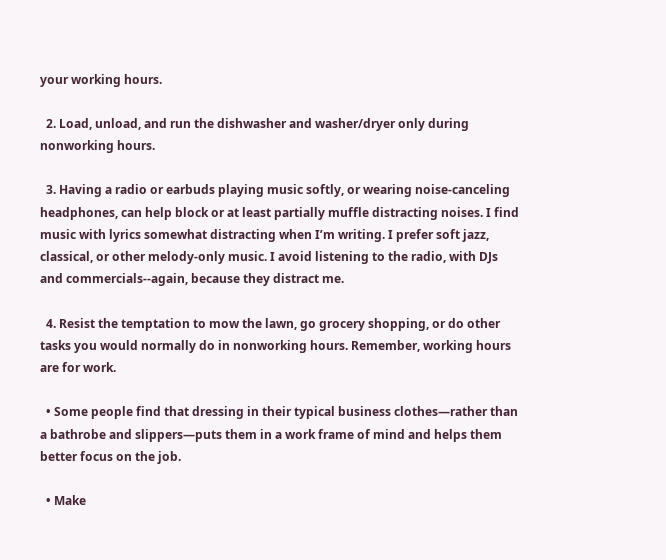your working hours.

  2. Load, unload, and run the dishwasher and washer/dryer only during nonworking hours.

  3. Having a radio or earbuds playing music softly, or wearing noise-canceling headphones, can help block or at least partially muffle distracting noises. I find music with lyrics somewhat distracting when I’m writing. I prefer soft jazz, classical, or other melody-only music. I avoid listening to the radio, with DJs and commercials--again, because they distract me.

  4. Resist the temptation to mow the lawn, go grocery shopping, or do other tasks you would normally do in nonworking hours. Remember, working hours are for work.

  • Some people find that dressing in their typical business clothes—rather than a bathrobe and slippers—puts them in a work frame of mind and helps them better focus on the job.

  • Make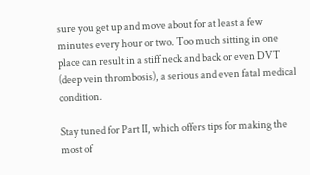sure you get up and move about for at least a few minutes every hour or two. Too much sitting in one place can result in a stiff neck and back or even DVT (deep vein thrombosis), a serious and even fatal medical condition.

Stay tuned for Part II, which offers tips for making the most of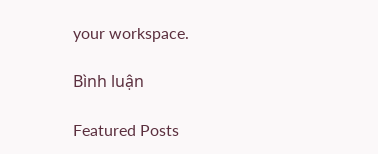your workspace.

Bình luận

Featured Posts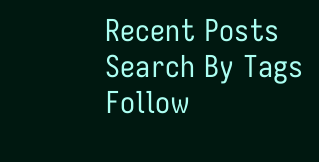Recent Posts
Search By Tags
Follow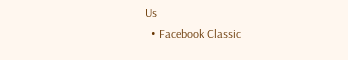Us
  • Facebook Classic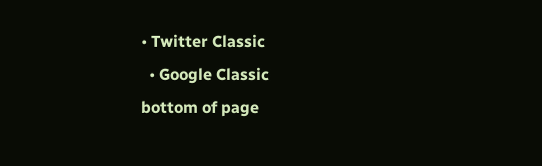• Twitter Classic
  • Google Classic
bottom of page